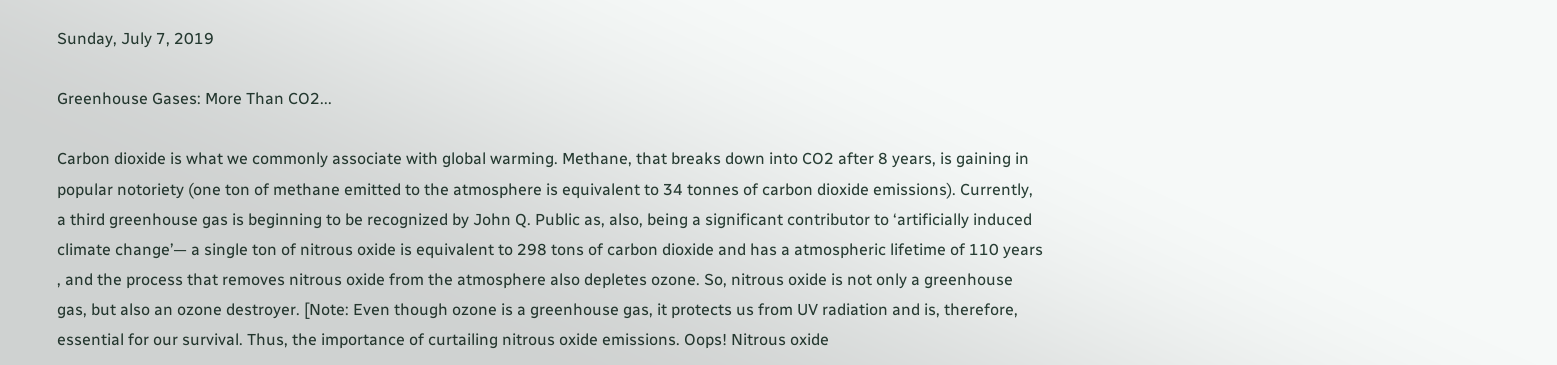Sunday, July 7, 2019

Greenhouse Gases: More Than CO2...

Carbon dioxide is what we commonly associate with global warming. Methane, that breaks down into CO2 after 8 years, is gaining in popular notoriety (one ton of methane emitted to the atmosphere is equivalent to 34 tonnes of carbon dioxide emissions). Currently, a third greenhouse gas is beginning to be recognized by John Q. Public as, also, being a significant contributor to ‘artificially induced climate change’— a single ton of nitrous oxide is equivalent to 298 tons of carbon dioxide and has a atmospheric lifetime of 110 years , and the process that removes nitrous oxide from the atmosphere also depletes ozone. So, nitrous oxide is not only a greenhouse gas, but also an ozone destroyer. [Note: Even though ozone is a greenhouse gas, it protects us from UV radiation and is, therefore, essential for our survival. Thus, the importance of curtailing nitrous oxide emissions. Oops! Nitrous oxide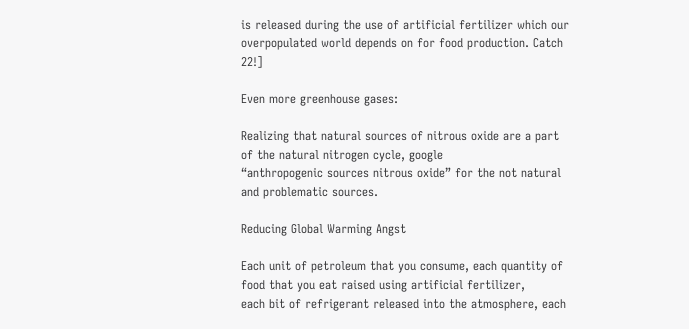is released during the use of artificial fertilizer which our overpopulated world depends on for food production. Catch 22!]

Even more greenhouse gases:

Realizing that natural sources of nitrous oxide are a part of the natural nitrogen cycle, google
“anthropogenic sources nitrous oxide” for the not natural and problematic sources.

Reducing Global Warming Angst

Each unit of petroleum that you consume, each quantity of food that you eat raised using artificial fertilizer,
each bit of refrigerant released into the atmosphere, each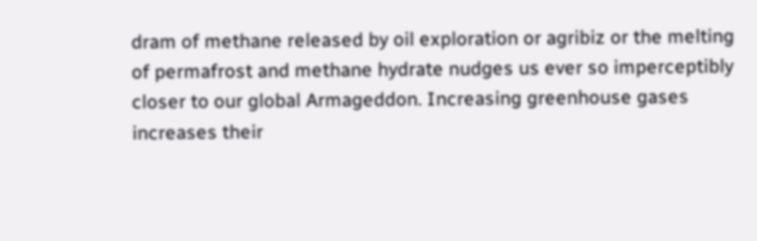dram of methane released by oil exploration or agribiz or the melting of permafrost and methane hydrate nudges us ever so imperceptibly closer to our global Armageddon. Increasing greenhouse gases increases their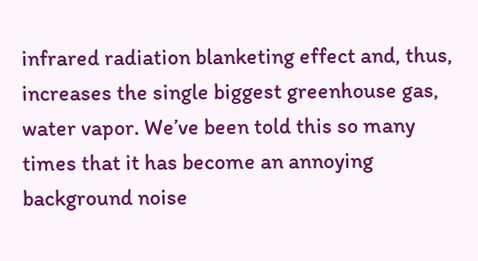infrared radiation blanketing effect and, thus, increases the single biggest greenhouse gas, water vapor. We’ve been told this so many times that it has become an annoying background noise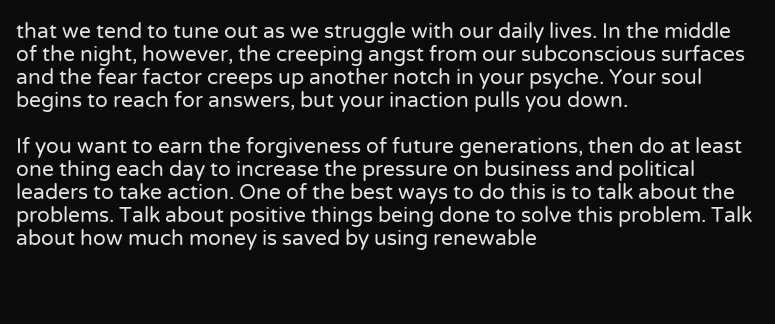that we tend to tune out as we struggle with our daily lives. In the middle of the night, however, the creeping angst from our subconscious surfaces and the fear factor creeps up another notch in your psyche. Your soul begins to reach for answers, but your inaction pulls you down.

If you want to earn the forgiveness of future generations, then do at least one thing each day to increase the pressure on business and political leaders to take action. One of the best ways to do this is to talk about the problems. Talk about positive things being done to solve this problem. Talk about how much money is saved by using renewable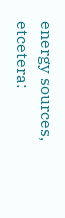energy sources, etcetera: